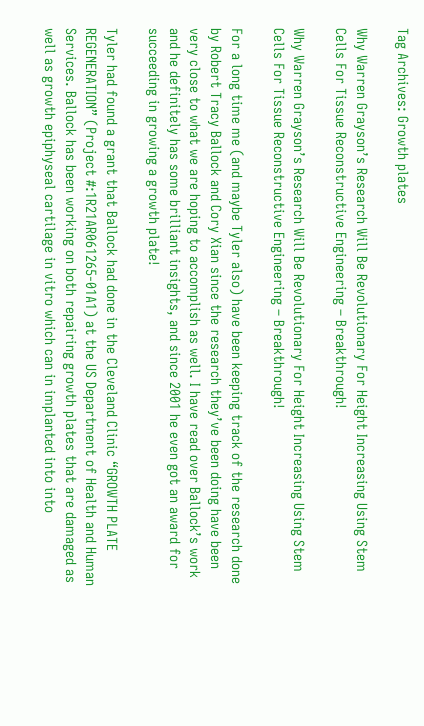Tag Archives: Growth plates

Why Warren Grayson’s Research Will Be Revolutionary For Height Increasing Using Stem Cells For Tissue Reconstructive Engineering – Breakthrough!

Why Warren Grayson’s Research Will Be Revolutionary For Height Increasing Using Stem Cells For Tissue Reconstructive Engineering – Breakthrough!

For a long time me (and maybe Tyler also) have been keeping track of the research done by Robert Tracy Ballock and Cory Xian since the research they’ve been doing have been very close to what we are hoping to accomplish as well. I have read over Ballock’s work and he definitely has some brilliant insights, and since 2001 he even got an award for succeeding in growing a growth plate!

Tyler had found a grant that Ballock had done in the Cleveland Clinic “GROWTH PLATE REGENERATION” (Project #:1R21AR061265-01A1) at the US Department of Health and Human Services. Ballock has been working on both repairing growth plates that are damaged as well as growth epiphyseal cartilage in vitro which can in implanted into into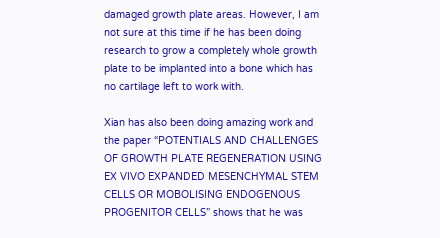damaged growth plate areas. However, I am not sure at this time if he has been doing research to grow a completely whole growth plate to be implanted into a bone which has no cartilage left to work with.

Xian has also been doing amazing work and the paper “POTENTIALS AND CHALLENGES OF GROWTH PLATE REGENERATION USING EX VIVO EXPANDED MESENCHYMAL STEM CELLS OR MOBOLISING ENDOGENOUS PROGENITOR CELLS” shows that he was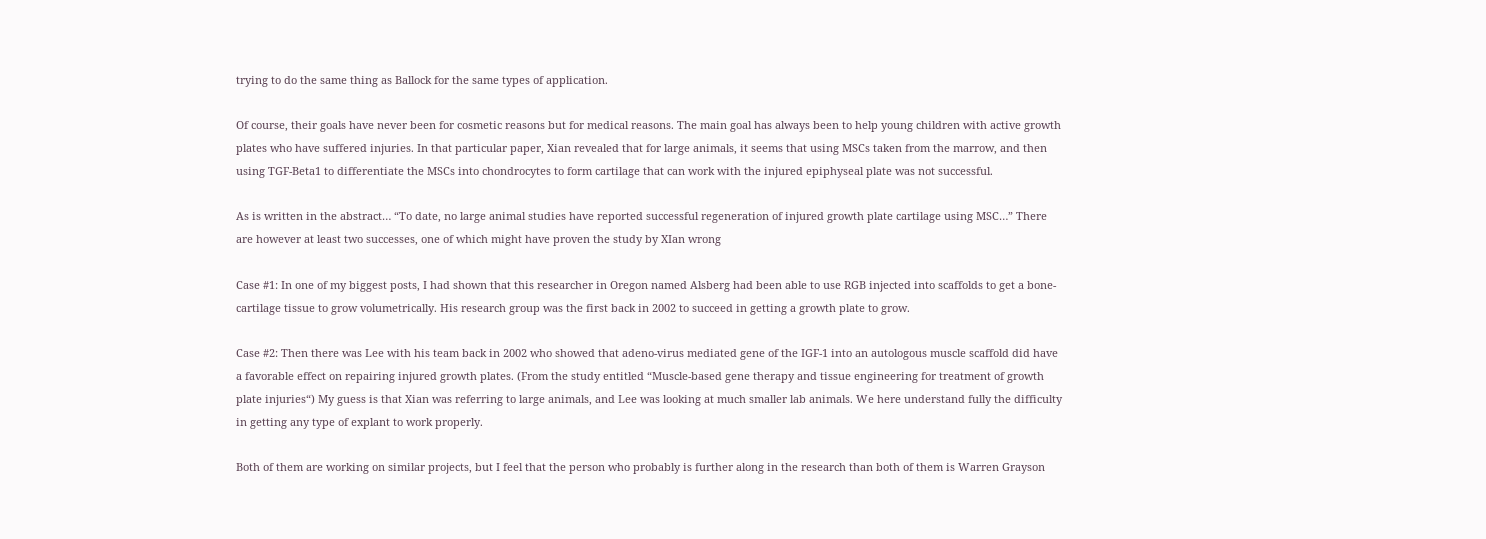trying to do the same thing as Ballock for the same types of application.

Of course, their goals have never been for cosmetic reasons but for medical reasons. The main goal has always been to help young children with active growth plates who have suffered injuries. In that particular paper, Xian revealed that for large animals, it seems that using MSCs taken from the marrow, and then using TGF-Beta1 to differentiate the MSCs into chondrocytes to form cartilage that can work with the injured epiphyseal plate was not successful.

As is written in the abstract… “To date, no large animal studies have reported successful regeneration of injured growth plate cartilage using MSC…” There are however at least two successes, one of which might have proven the study by XIan wrong

Case #1: In one of my biggest posts, I had shown that this researcher in Oregon named Alsberg had been able to use RGB injected into scaffolds to get a bone-cartilage tissue to grow volumetrically. His research group was the first back in 2002 to succeed in getting a growth plate to grow.

Case #2: Then there was Lee with his team back in 2002 who showed that adeno-virus mediated gene of the IGF-1 into an autologous muscle scaffold did have a favorable effect on repairing injured growth plates. (From the study entitled “Muscle-based gene therapy and tissue engineering for treatment of growth plate injuries“) My guess is that Xian was referring to large animals, and Lee was looking at much smaller lab animals. We here understand fully the difficulty in getting any type of explant to work properly.

Both of them are working on similar projects, but I feel that the person who probably is further along in the research than both of them is Warren Grayson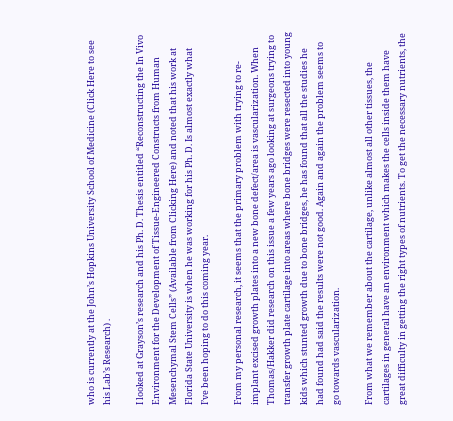who is currently at the John’s Hopkins University School of Medicine (Click Here to see his Lab’s Research) .

I looked at Grayson’s research and his Ph. D. Thesis entitled “Reconstructing the In Vivo Environment for the Development of Tissue-Engineered Constructs from Human Mesenchymal Stem Cells” (Available from Clicking Here) and noted that his work at Florida State University is when he was working for his Ph. D. Is almost exactly what I’ve been hoping to do this coming year.

From my personal research, it seems that the primary problem with trying to re-implant excised growth plates into a new bone defect/area is vascularization. When Thomas/Hakker did research on this issue a few years ago looking at surgeons trying to transfer growth plate cartilage into areas where bone bridges were resected into young kids which stunted growth due to bone bridges, he has found that all the studies he had found had said the results were not good. Again and again the problem seems to go towards vascularization.

From what we remember about the cartilage, unlike almost all other tissues, the cartilages in general have an environment which makes the cells inside them have great difficulty in getting the right types of nutrients. To get the necessary nutrients, the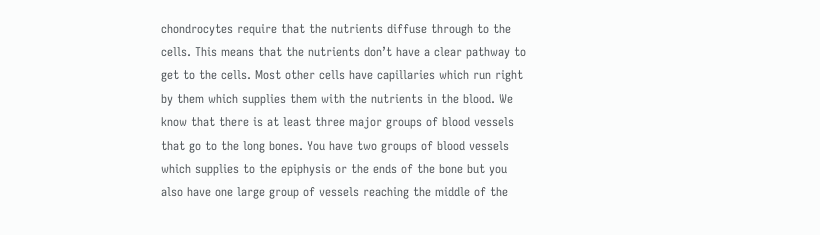chondrocytes require that the nutrients diffuse through to the cells. This means that the nutrients don’t have a clear pathway to get to the cells. Most other cells have capillaries which run right by them which supplies them with the nutrients in the blood. We know that there is at least three major groups of blood vessels that go to the long bones. You have two groups of blood vessels which supplies to the epiphysis or the ends of the bone but you also have one large group of vessels reaching the middle of the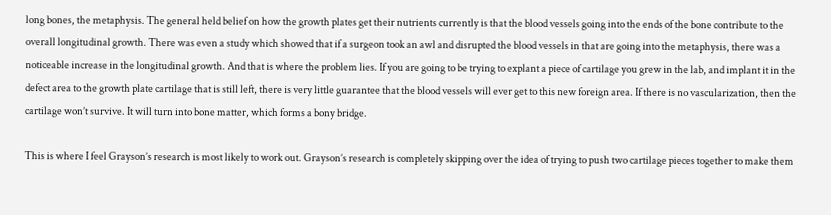long bones, the metaphysis. The general held belief on how the growth plates get their nutrients currently is that the blood vessels going into the ends of the bone contribute to the overall longitudinal growth. There was even a study which showed that if a surgeon took an awl and disrupted the blood vessels in that are going into the metaphysis, there was a noticeable increase in the longitudinal growth. And that is where the problem lies. If you are going to be trying to explant a piece of cartilage you grew in the lab, and implant it in the defect area to the growth plate cartilage that is still left, there is very little guarantee that the blood vessels will ever get to this new foreign area. If there is no vascularization, then the cartilage won’t survive. It will turn into bone matter, which forms a bony bridge.

This is where I feel Grayson’s research is most likely to work out. Grayson’s research is completely skipping over the idea of trying to push two cartilage pieces together to make them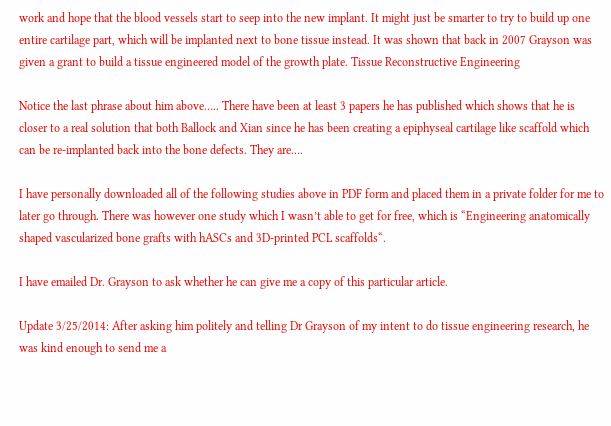work and hope that the blood vessels start to seep into the new implant. It might just be smarter to try to build up one entire cartilage part, which will be implanted next to bone tissue instead. It was shown that back in 2007 Grayson was given a grant to build a tissue engineered model of the growth plate. Tissue Reconstructive Engineering

Notice the last phrase about him above….. There have been at least 3 papers he has published which shows that he is closer to a real solution that both Ballock and Xian since he has been creating a epiphyseal cartilage like scaffold which can be re-implanted back into the bone defects. They are….

I have personally downloaded all of the following studies above in PDF form and placed them in a private folder for me to later go through. There was however one study which I wasn’t able to get for free, which is “Engineering anatomically shaped vascularized bone grafts with hASCs and 3D-printed PCL scaffolds“.

I have emailed Dr. Grayson to ask whether he can give me a copy of this particular article.

Update 3/25/2014: After asking him politely and telling Dr Grayson of my intent to do tissue engineering research, he was kind enough to send me a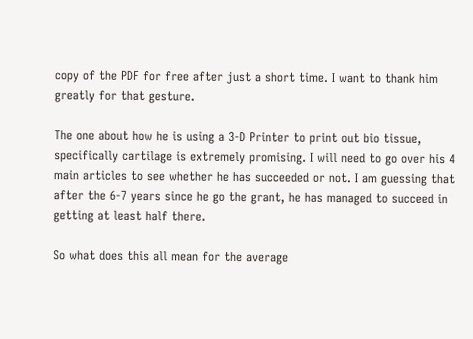copy of the PDF for free after just a short time. I want to thank him greatly for that gesture.

The one about how he is using a 3-D Printer to print out bio tissue, specifically cartilage is extremely promising. I will need to go over his 4 main articles to see whether he has succeeded or not. I am guessing that after the 6-7 years since he go the grant, he has managed to succeed in getting at least half there.

So what does this all mean for the average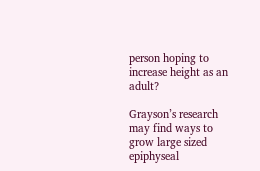person hoping to increase height as an adult?

Grayson’s research may find ways to grow large sized epiphyseal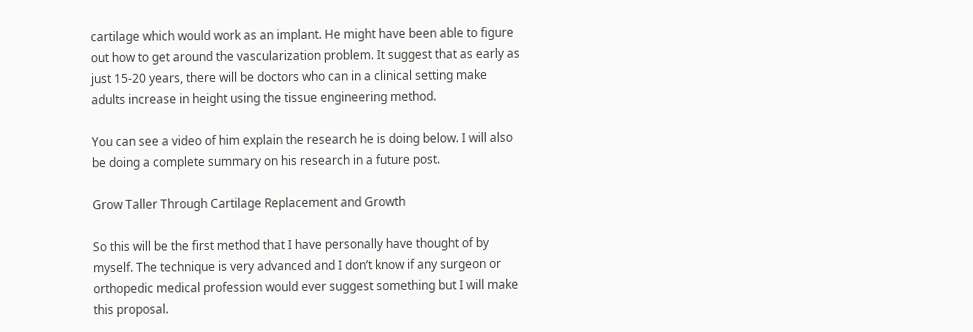cartilage which would work as an implant. He might have been able to figure out how to get around the vascularization problem. It suggest that as early as just 15-20 years, there will be doctors who can in a clinical setting make adults increase in height using the tissue engineering method.

You can see a video of him explain the research he is doing below. I will also be doing a complete summary on his research in a future post.

Grow Taller Through Cartilage Replacement and Growth

So this will be the first method that I have personally have thought of by myself. The technique is very advanced and I don’t know if any surgeon or orthopedic medical profession would ever suggest something but I will make this proposal.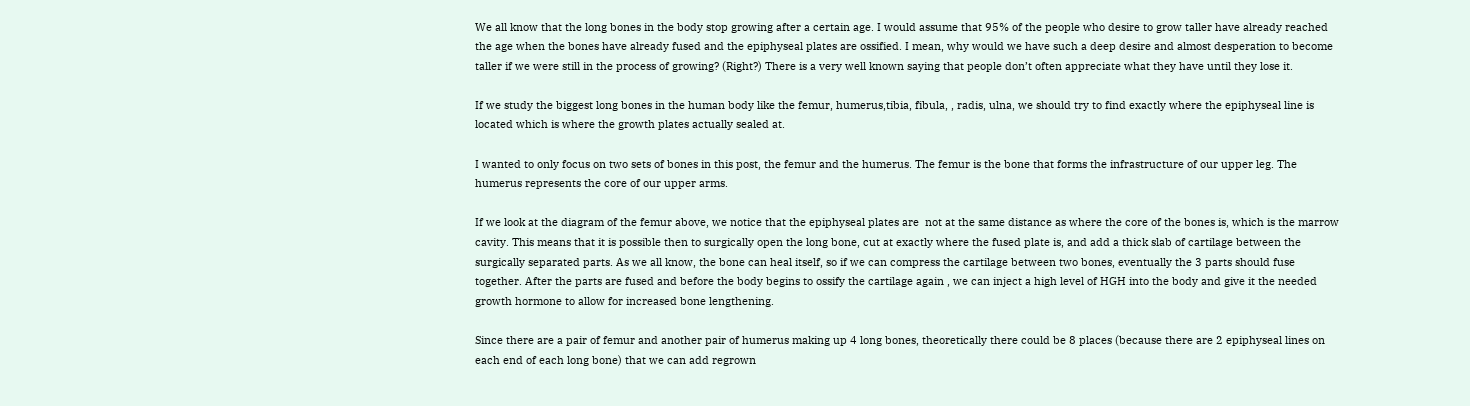We all know that the long bones in the body stop growing after a certain age. I would assume that 95% of the people who desire to grow taller have already reached the age when the bones have already fused and the epiphyseal plates are ossified. I mean, why would we have such a deep desire and almost desperation to become taller if we were still in the process of growing? (Right?) There is a very well known saying that people don’t often appreciate what they have until they lose it.

If we study the biggest long bones in the human body like the femur, humerus,tibia, fibula, , radis, ulna, we should try to find exactly where the epiphyseal line is located which is where the growth plates actually sealed at.

I wanted to only focus on two sets of bones in this post, the femur and the humerus. The femur is the bone that forms the infrastructure of our upper leg. The humerus represents the core of our upper arms.

If we look at the diagram of the femur above, we notice that the epiphyseal plates are  not at the same distance as where the core of the bones is, which is the marrow cavity. This means that it is possible then to surgically open the long bone, cut at exactly where the fused plate is, and add a thick slab of cartilage between the surgically separated parts. As we all know, the bone can heal itself, so if we can compress the cartilage between two bones, eventually the 3 parts should fuse together. After the parts are fused and before the body begins to ossify the cartilage again , we can inject a high level of HGH into the body and give it the needed growth hormone to allow for increased bone lengthening.

Since there are a pair of femur and another pair of humerus making up 4 long bones, theoretically there could be 8 places (because there are 2 epiphyseal lines on each end of each long bone) that we can add regrown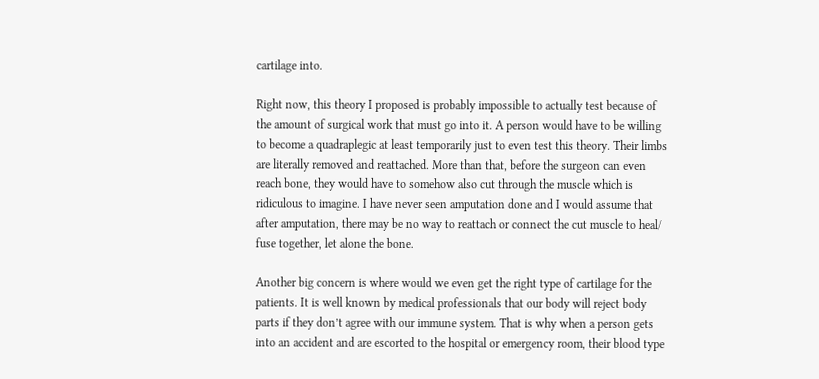cartilage into.

Right now, this theory I proposed is probably impossible to actually test because of the amount of surgical work that must go into it. A person would have to be willing to become a quadraplegic at least temporarily just to even test this theory. Their limbs are literally removed and reattached. More than that, before the surgeon can even reach bone, they would have to somehow also cut through the muscle which is ridiculous to imagine. I have never seen amputation done and I would assume that after amputation, there may be no way to reattach or connect the cut muscle to heal/ fuse together, let alone the bone.

Another big concern is where would we even get the right type of cartilage for the patients. It is well known by medical professionals that our body will reject body parts if they don’t agree with our immune system. That is why when a person gets into an accident and are escorted to the hospital or emergency room, their blood type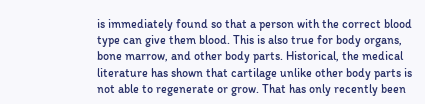is immediately found so that a person with the correct blood type can give them blood. This is also true for body organs, bone marrow, and other body parts. Historical, the medical literature has shown that cartilage unlike other body parts is not able to regenerate or grow. That has only recently been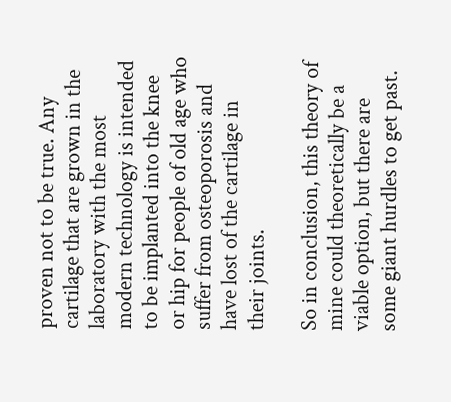proven not to be true. Any cartilage that are grown in the laboratory with the most modern technology is intended to be implanted into the knee or hip for people of old age who suffer from osteoporosis and have lost of the cartilage in their joints.

So in conclusion, this theory of mine could theoretically be a viable option, but there are some giant hurdles to get past.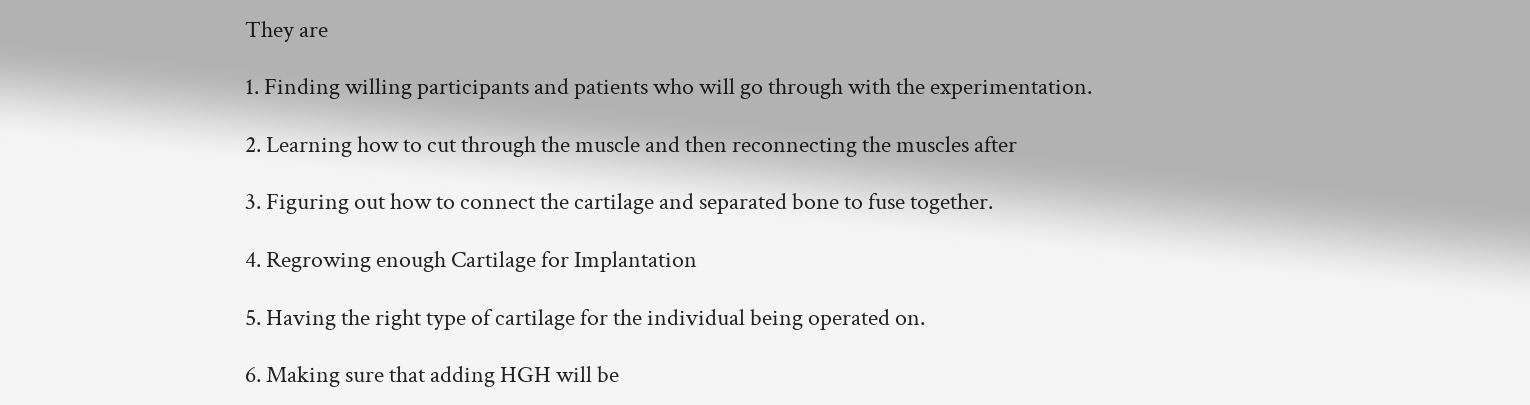They are

1. Finding willing participants and patients who will go through with the experimentation.

2. Learning how to cut through the muscle and then reconnecting the muscles after

3. Figuring out how to connect the cartilage and separated bone to fuse together.

4. Regrowing enough Cartilage for Implantation

5. Having the right type of cartilage for the individual being operated on.

6. Making sure that adding HGH will be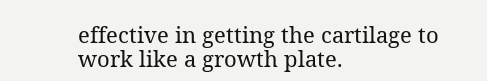effective in getting the cartilage to work like a growth plate.